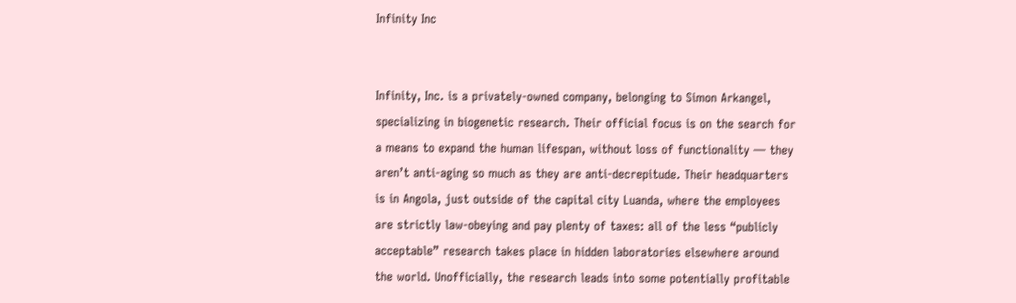Infinity Inc


Infinity, Inc. is a privately-owned company, belonging to Simon Arkangel, specializing in biogenetic research. Their official focus is on the search for a means to expand the human lifespan, without loss of functionality — they aren’t anti-aging so much as they are anti-decrepitude. Their headquarters is in Angola, just outside of the capital city Luanda, where the employees are strictly law-obeying and pay plenty of taxes: all of the less “publicly acceptable” research takes place in hidden laboratories elsewhere around the world. Unofficially, the research leads into some potentially profitable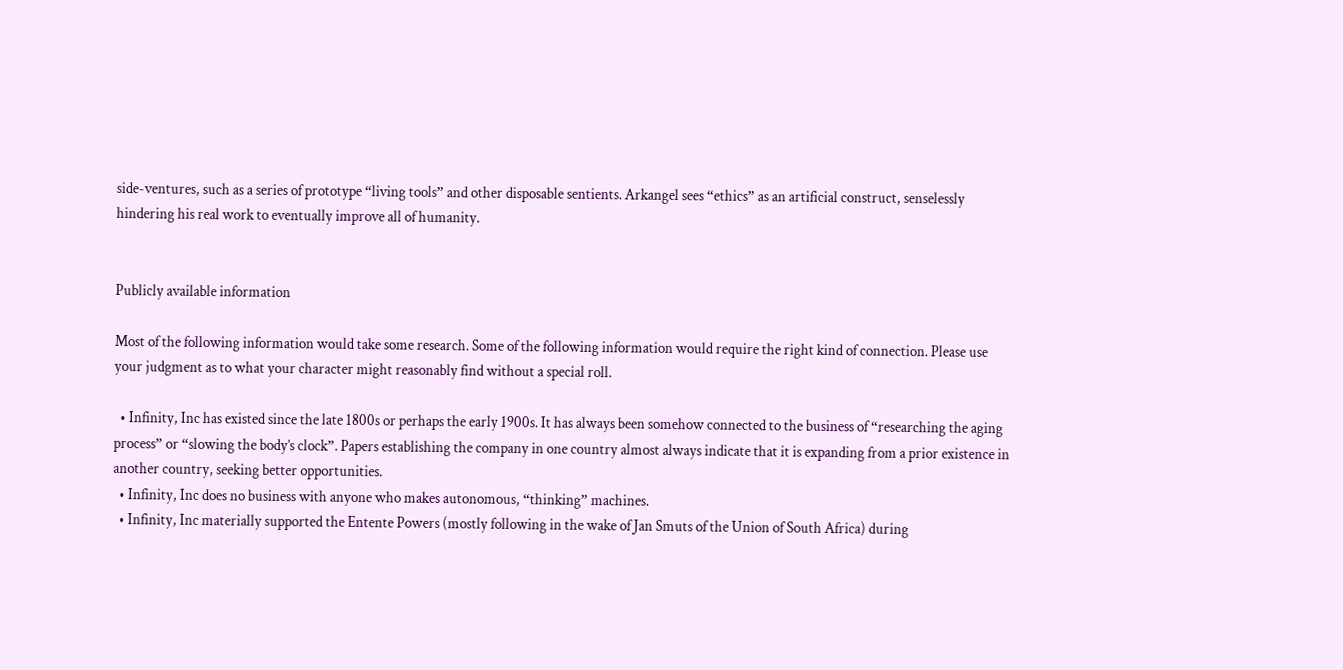side-ventures, such as a series of prototype “living tools” and other disposable sentients. Arkangel sees “ethics” as an artificial construct, senselessly hindering his real work to eventually improve all of humanity.


Publicly available information

Most of the following information would take some research. Some of the following information would require the right kind of connection. Please use your judgment as to what your character might reasonably find without a special roll.

  • Infinity, Inc has existed since the late 1800s or perhaps the early 1900s. It has always been somehow connected to the business of “researching the aging process” or “slowing the body’s clock”. Papers establishing the company in one country almost always indicate that it is expanding from a prior existence in another country, seeking better opportunities.
  • Infinity, Inc does no business with anyone who makes autonomous, “thinking” machines.
  • Infinity, Inc materially supported the Entente Powers (mostly following in the wake of Jan Smuts of the Union of South Africa) during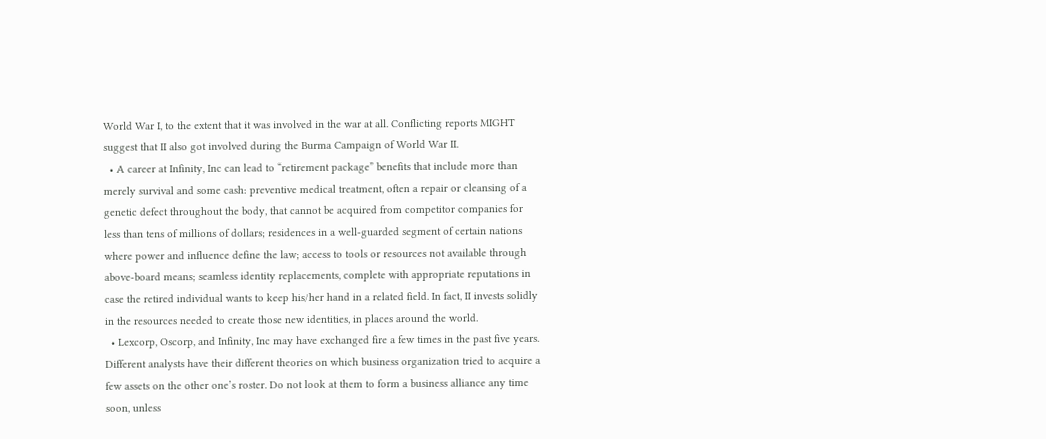World War I, to the extent that it was involved in the war at all. Conflicting reports MIGHT suggest that II also got involved during the Burma Campaign of World War II.
  • A career at Infinity, Inc can lead to “retirement package” benefits that include more than merely survival and some cash: preventive medical treatment, often a repair or cleansing of a genetic defect throughout the body, that cannot be acquired from competitor companies for less than tens of millions of dollars; residences in a well-guarded segment of certain nations where power and influence define the law; access to tools or resources not available through above-board means; seamless identity replacements, complete with appropriate reputations in case the retired individual wants to keep his/her hand in a related field. In fact, II invests solidly in the resources needed to create those new identities, in places around the world.
  • Lexcorp, Oscorp, and Infinity, Inc may have exchanged fire a few times in the past five years. Different analysts have their different theories on which business organization tried to acquire a few assets on the other one’s roster. Do not look at them to form a business alliance any time soon, unless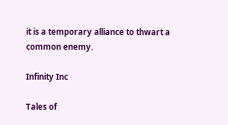it is a temporary alliance to thwart a common enemy.

Infinity Inc

Tales of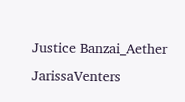Justice Banzai_Aether JarissaVenters